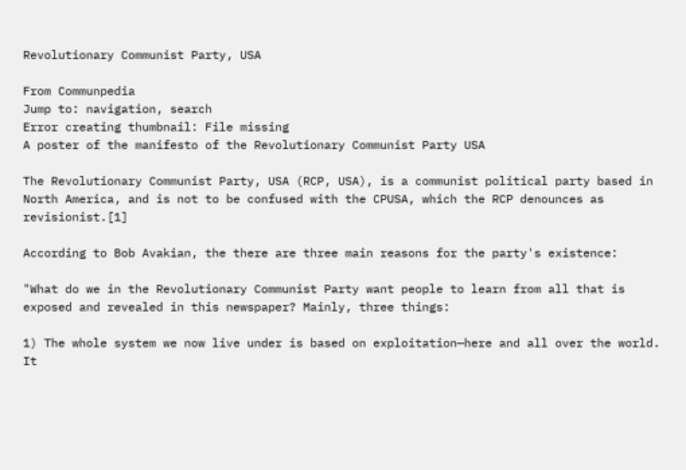Revolutionary Communist Party, USA

From Communpedia
Jump to: navigation, search
Error creating thumbnail: File missing
A poster of the manifesto of the Revolutionary Communist Party USA

The Revolutionary Communist Party, USA (RCP, USA), is a communist political party based in North America, and is not to be confused with the CPUSA, which the RCP denounces as revisionist.[1]

According to Bob Avakian, the there are three main reasons for the party's existence:

"What do we in the Revolutionary Communist Party want people to learn from all that is exposed and revealed in this newspaper? Mainly, three things:

1) The whole system we now live under is based on exploitation—here and all over the world. It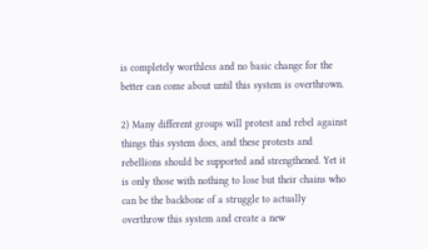is completely worthless and no basic change for the better can come about until this system is overthrown.

2) Many different groups will protest and rebel against things this system does, and these protests and rebellions should be supported and strengthened. Yet it is only those with nothing to lose but their chains who can be the backbone of a struggle to actually overthrow this system and create a new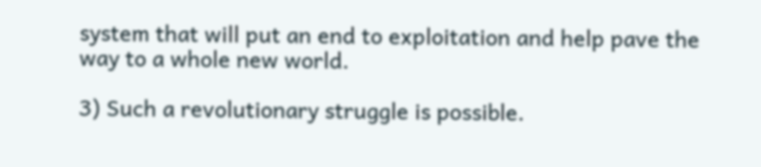system that will put an end to exploitation and help pave the way to a whole new world.

3) Such a revolutionary struggle is possible.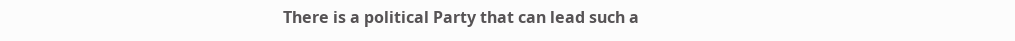There is a political Party that can lead such a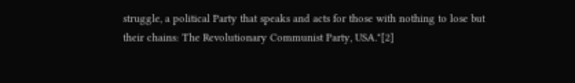struggle, a political Party that speaks and acts for those with nothing to lose but their chains: The Revolutionary Communist Party, USA."[2]